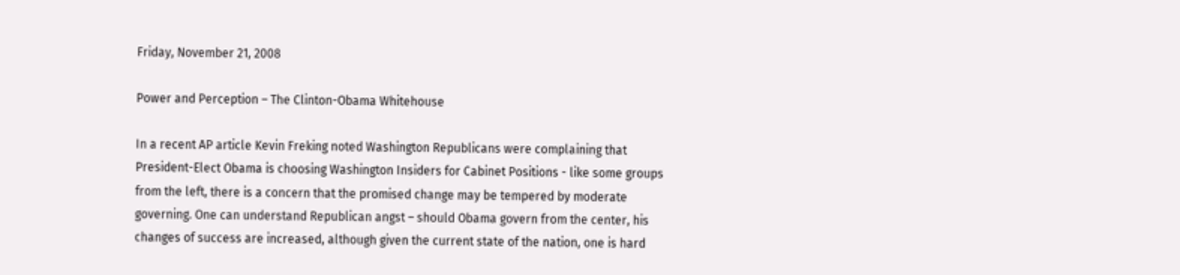Friday, November 21, 2008

Power and Perception – The Clinton-Obama Whitehouse

In a recent AP article Kevin Freking noted Washington Republicans were complaining that President-Elect Obama is choosing Washington Insiders for Cabinet Positions - like some groups from the left, there is a concern that the promised change may be tempered by moderate governing. One can understand Republican angst – should Obama govern from the center, his changes of success are increased, although given the current state of the nation, one is hard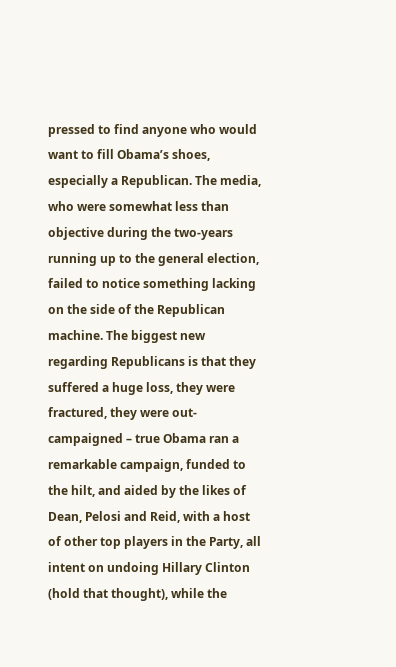pressed to find anyone who would want to fill Obama’s shoes, especially a Republican. The media, who were somewhat less than objective during the two-years running up to the general election, failed to notice something lacking on the side of the Republican machine. The biggest new regarding Republicans is that they suffered a huge loss, they were fractured, they were out-campaigned – true Obama ran a remarkable campaign, funded to the hilt, and aided by the likes of Dean, Pelosi and Reid, with a host of other top players in the Party, all intent on undoing Hillary Clinton (hold that thought), while the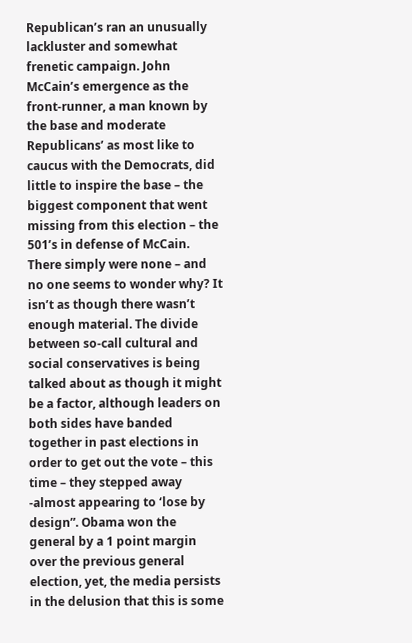Republican’s ran an unusually lackluster and somewhat frenetic campaign. John McCain’s emergence as the front-runner, a man known by the base and moderate Republicans’ as most like to caucus with the Democrats, did little to inspire the base – the biggest component that went missing from this election – the 501’s in defense of McCain. There simply were none – and no one seems to wonder why? It isn’t as though there wasn’t enough material. The divide between so-call cultural and social conservatives is being talked about as though it might be a factor, although leaders on both sides have banded together in past elections in order to get out the vote – this time – they stepped away -almost appearing to ‘lose by design”. Obama won the general by a 1 point margin over the previous general election, yet, the media persists in the delusion that this is some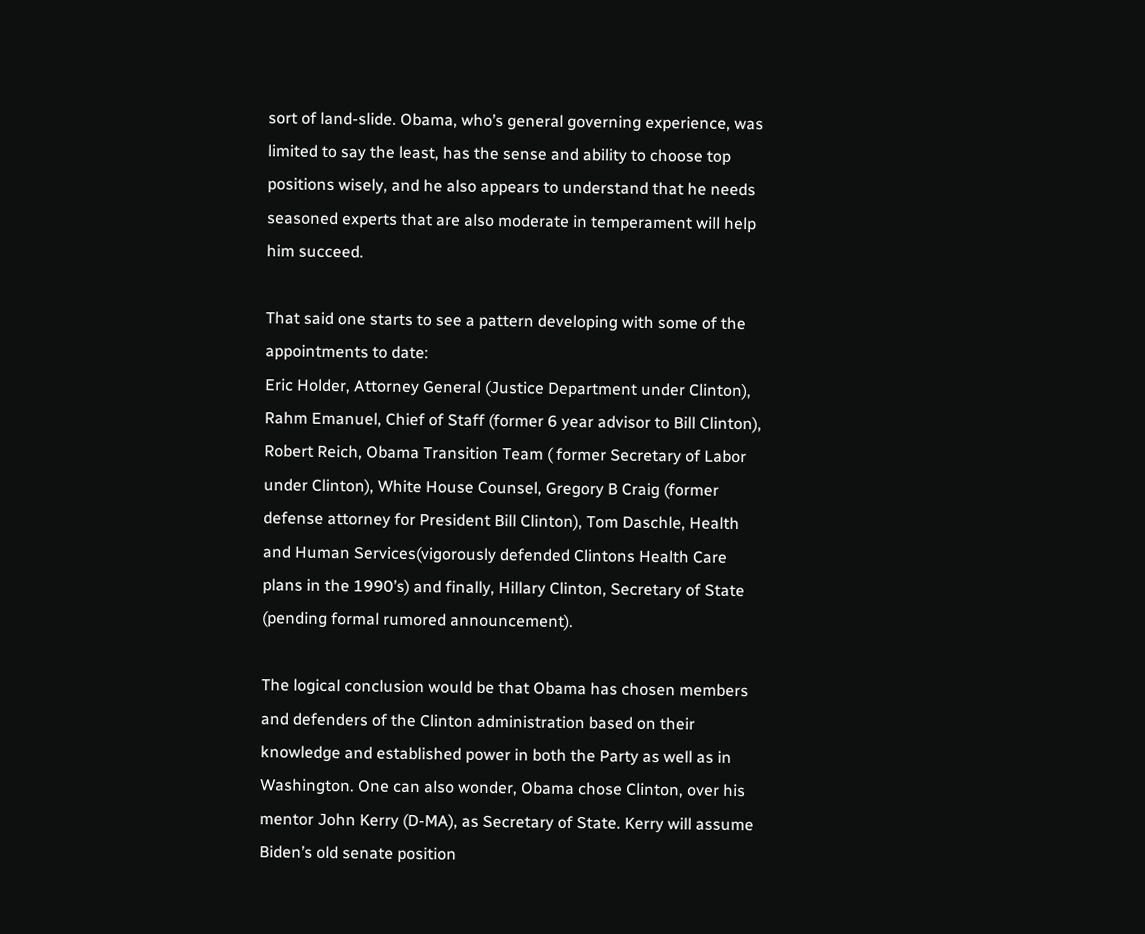sort of land-slide. Obama, who’s general governing experience, was limited to say the least, has the sense and ability to choose top positions wisely, and he also appears to understand that he needs seasoned experts that are also moderate in temperament will help him succeed.

That said one starts to see a pattern developing with some of the appointments to date:
Eric Holder, Attorney General (Justice Department under Clinton), Rahm Emanuel, Chief of Staff (former 6 year advisor to Bill Clinton), Robert Reich, Obama Transition Team ( former Secretary of Labor under Clinton), White House Counsel, Gregory B Craig (former defense attorney for President Bill Clinton), Tom Daschle, Health and Human Services(vigorously defended Clintons Health Care plans in the 1990’s) and finally, Hillary Clinton, Secretary of State (pending formal rumored announcement).

The logical conclusion would be that Obama has chosen members and defenders of the Clinton administration based on their knowledge and established power in both the Party as well as in Washington. One can also wonder, Obama chose Clinton, over his mentor John Kerry (D-MA), as Secretary of State. Kerry will assume Biden’s old senate position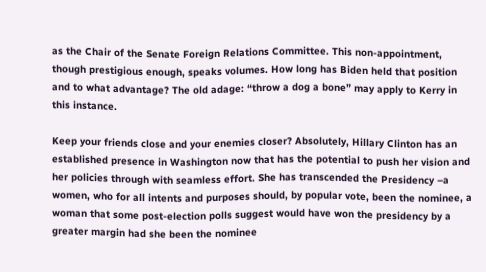as the Chair of the Senate Foreign Relations Committee. This non-appointment, though prestigious enough, speaks volumes. How long has Biden held that position and to what advantage? The old adage: “throw a dog a bone” may apply to Kerry in this instance.

Keep your friends close and your enemies closer? Absolutely, Hillary Clinton has an established presence in Washington now that has the potential to push her vision and her policies through with seamless effort. She has transcended the Presidency –a women, who for all intents and purposes should, by popular vote, been the nominee, a woman that some post-election polls suggest would have won the presidency by a greater margin had she been the nominee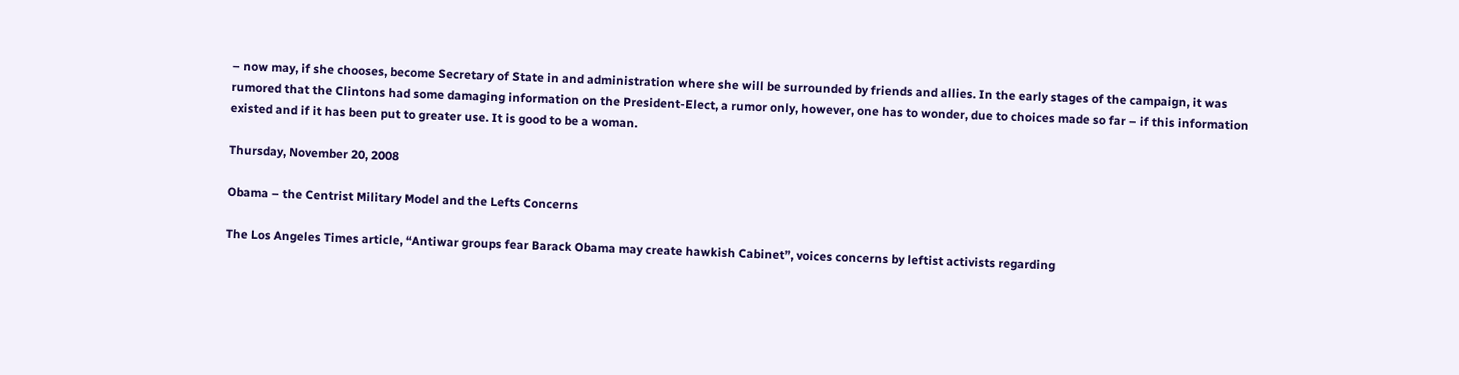– now may, if she chooses, become Secretary of State in and administration where she will be surrounded by friends and allies. In the early stages of the campaign, it was rumored that the Clintons had some damaging information on the President-Elect, a rumor only, however, one has to wonder, due to choices made so far – if this information existed and if it has been put to greater use. It is good to be a woman.

Thursday, November 20, 2008

Obama – the Centrist Military Model and the Lefts Concerns

The Los Angeles Times article, “Antiwar groups fear Barack Obama may create hawkish Cabinet”, voices concerns by leftist activists regarding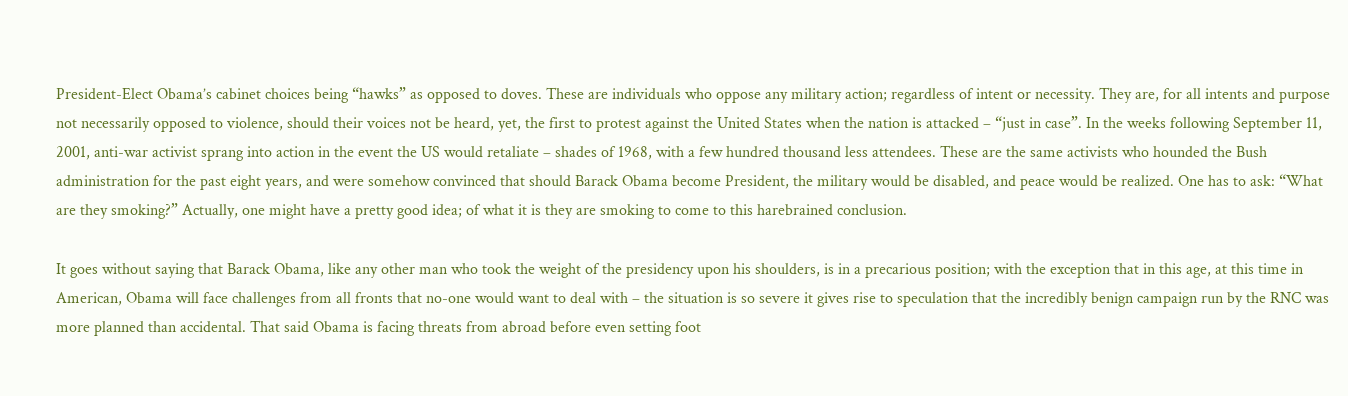President-Elect Obama’s cabinet choices being “hawks” as opposed to doves. These are individuals who oppose any military action; regardless of intent or necessity. They are, for all intents and purpose not necessarily opposed to violence, should their voices not be heard, yet, the first to protest against the United States when the nation is attacked – “just in case”. In the weeks following September 11, 2001, anti-war activist sprang into action in the event the US would retaliate – shades of 1968, with a few hundred thousand less attendees. These are the same activists who hounded the Bush administration for the past eight years, and were somehow convinced that should Barack Obama become President, the military would be disabled, and peace would be realized. One has to ask: “What are they smoking?” Actually, one might have a pretty good idea; of what it is they are smoking to come to this harebrained conclusion.

It goes without saying that Barack Obama, like any other man who took the weight of the presidency upon his shoulders, is in a precarious position; with the exception that in this age, at this time in American, Obama will face challenges from all fronts that no-one would want to deal with – the situation is so severe it gives rise to speculation that the incredibly benign campaign run by the RNC was more planned than accidental. That said Obama is facing threats from abroad before even setting foot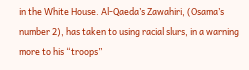in the White House. Al-Qaeda’s Zawahiri, (Osama’s number 2), has taken to using racial slurs, in a warning more to his “troops”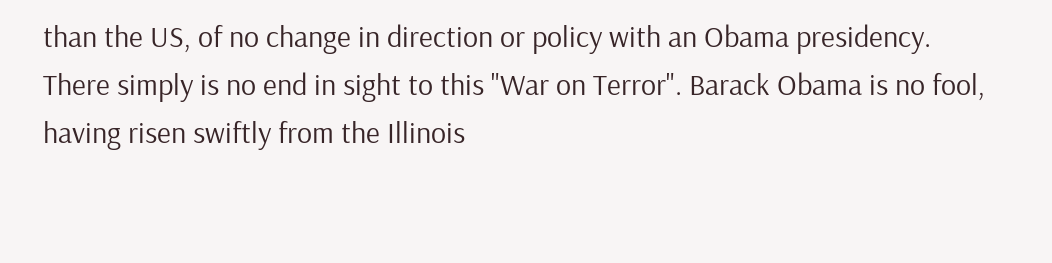than the US, of no change in direction or policy with an Obama presidency. There simply is no end in sight to this "War on Terror". Barack Obama is no fool, having risen swiftly from the Illinois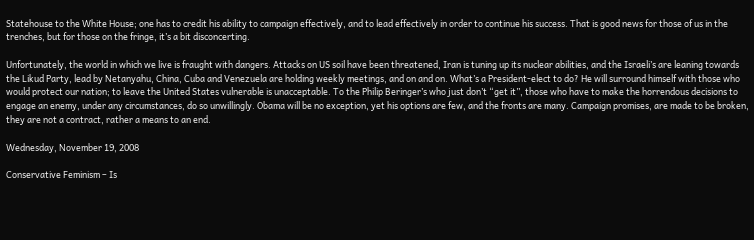Statehouse to the White House; one has to credit his ability to campaign effectively, and to lead effectively in order to continue his success. That is good news for those of us in the trenches, but for those on the fringe, it’s a bit disconcerting.

Unfortunately, the world in which we live is fraught with dangers. Attacks on US soil have been threatened, Iran is tuning up its nuclear abilities, and the Israeli’s are leaning towards the Likud Party, lead by Netanyahu, China, Cuba and Venezuela are holding weekly meetings, and on and on. What’s a President-elect to do? He will surround himself with those who would protect our nation; to leave the United States vulnerable is unacceptable. To the Philip Beringer’s who just don’t “get it”, those who have to make the horrendous decisions to engage an enemy, under any circumstances, do so unwillingly. Obama will be no exception, yet his options are few, and the fronts are many. Campaign promises, are made to be broken, they are not a contract, rather a means to an end.

Wednesday, November 19, 2008

Conservative Feminism – Is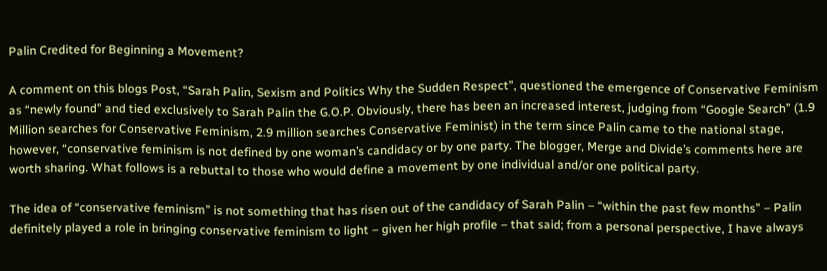Palin Credited for Beginning a Movement?

A comment on this blogs Post, “Sarah Palin, Sexism and Politics Why the Sudden Respect”, questioned the emergence of Conservative Feminism as “newly found” and tied exclusively to Sarah Palin the G.O.P. Obviously, there has been an increased interest, judging from “Google Search” (1.9 Million searches for Conservative Feminism, 2.9 million searches Conservative Feminist) in the term since Palin came to the national stage, however, “conservative feminism is not defined by one woman’s candidacy or by one party. The blogger, Merge and Divide’s comments here are worth sharing. What follows is a rebuttal to those who would define a movement by one individual and/or one political party.

The idea of “conservative feminism” is not something that has risen out of the candidacy of Sarah Palin – “within the past few months” – Palin definitely played a role in bringing conservative feminism to light – given her high profile – that said; from a personal perspective, I have always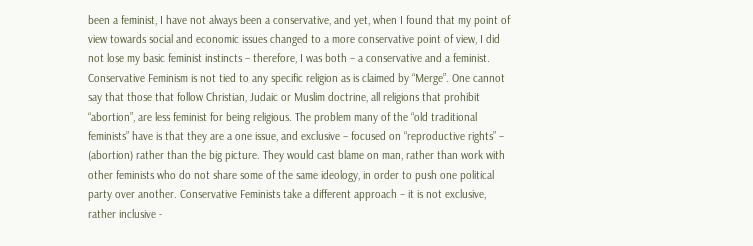been a feminist, I have not always been a conservative, and yet, when I found that my point of view towards social and economic issues changed to a more conservative point of view, I did not lose my basic feminist instincts – therefore, I was both – a conservative and a feminist. Conservative Feminism is not tied to any specific religion as is claimed by “Merge”. One cannot say that those that follow Christian, Judaic or Muslim doctrine, all religions that prohibit “abortion”, are less feminist for being religious. The problem many of the “old traditional feminists” have is that they are a one issue, and exclusive – focused on “reproductive rights” – (abortion) rather than the big picture. They would cast blame on man, rather than work with other feminists who do not share some of the same ideology, in order to push one political party over another. Conservative Feminists take a different approach – it is not exclusive, rather inclusive -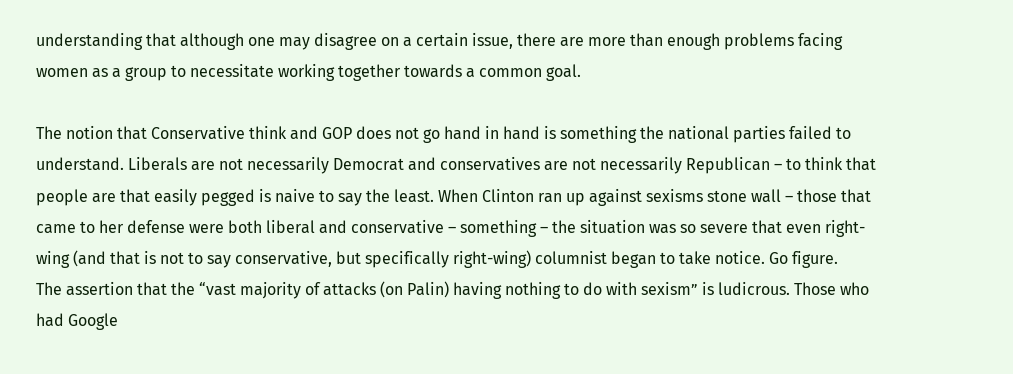understanding that although one may disagree on a certain issue, there are more than enough problems facing women as a group to necessitate working together towards a common goal.

The notion that Conservative think and GOP does not go hand in hand is something the national parties failed to understand. Liberals are not necessarily Democrat and conservatives are not necessarily Republican – to think that people are that easily pegged is naive to say the least. When Clinton ran up against sexisms stone wall – those that came to her defense were both liberal and conservative – something – the situation was so severe that even right-wing (and that is not to say conservative, but specifically right-wing) columnist began to take notice. Go figure.
The assertion that the “vast majority of attacks (on Palin) having nothing to do with sexism” is ludicrous. Those who had Google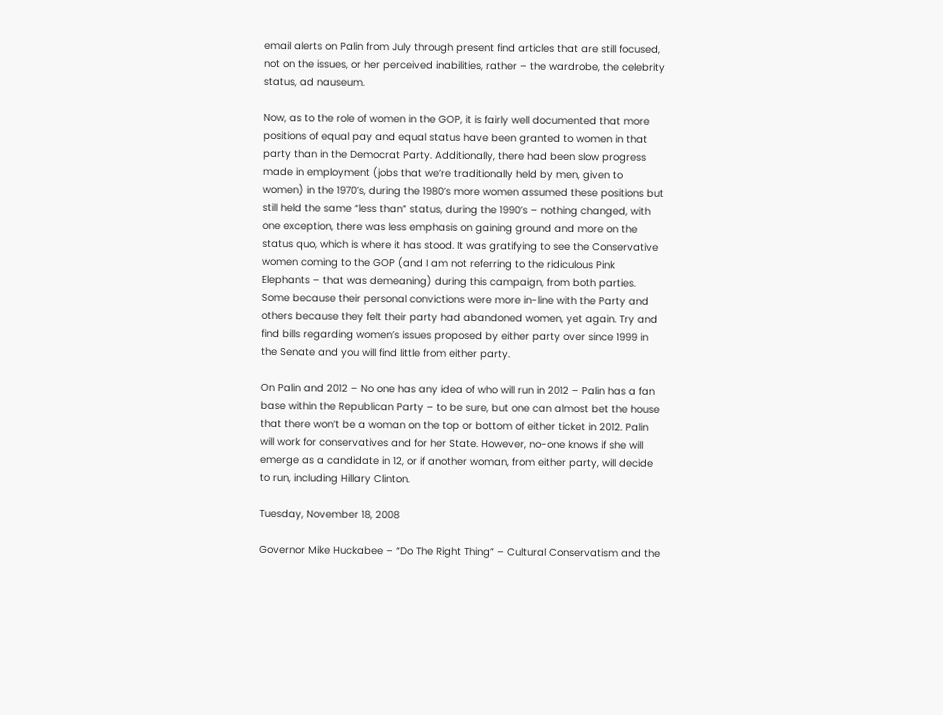email alerts on Palin from July through present find articles that are still focused, not on the issues, or her perceived inabilities, rather – the wardrobe, the celebrity status, ad nauseum.

Now, as to the role of women in the GOP, it is fairly well documented that more positions of equal pay and equal status have been granted to women in that party than in the Democrat Party. Additionally, there had been slow progress made in employment (jobs that we’re traditionally held by men, given to women) in the 1970’s, during the 1980’s more women assumed these positions but still held the same “less than” status, during the 1990’s – nothing changed, with one exception, there was less emphasis on gaining ground and more on the status quo, which is where it has stood. It was gratifying to see the Conservative women coming to the GOP (and I am not referring to the ridiculous Pink Elephants – that was demeaning) during this campaign, from both parties. Some because their personal convictions were more in-line with the Party and others because they felt their party had abandoned women, yet again. Try and find bills regarding women’s issues proposed by either party over since 1999 in the Senate and you will find little from either party.

On Palin and 2012 – No one has any idea of who will run in 2012 – Palin has a fan base within the Republican Party – to be sure, but one can almost bet the house that there won’t be a woman on the top or bottom of either ticket in 2012. Palin will work for conservatives and for her State. However, no-one knows if she will emerge as a candidate in 12, or if another woman, from either party, will decide to run, including Hillary Clinton.

Tuesday, November 18, 2008

Governor Mike Huckabee – “Do The Right Thing” – Cultural Conservatism and the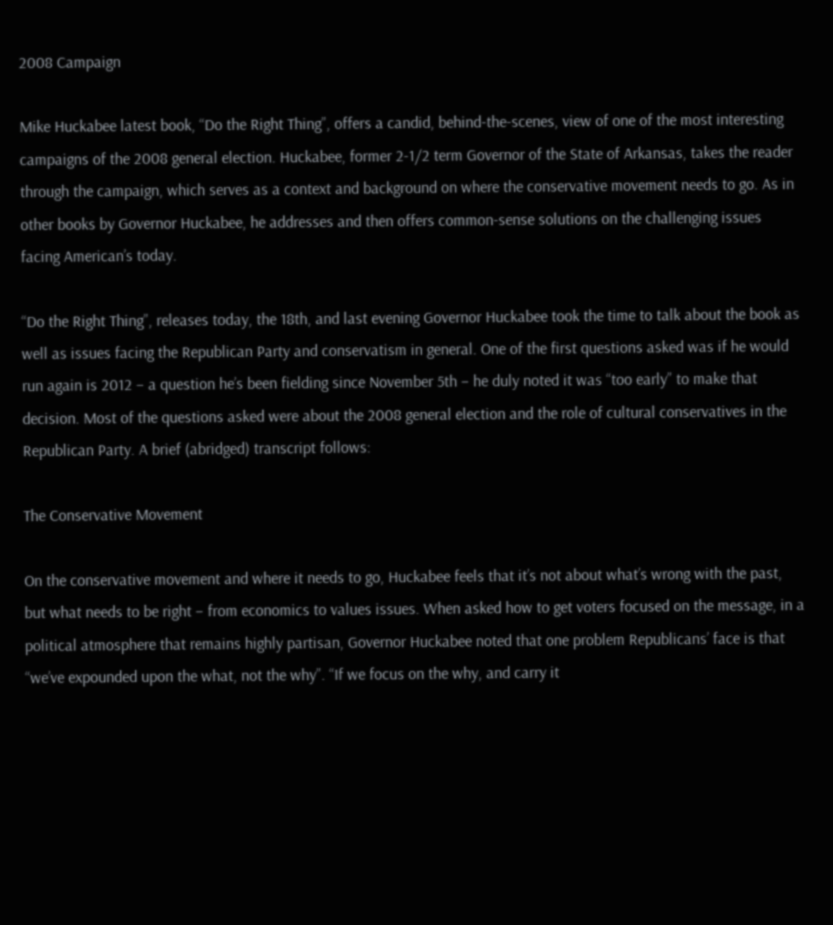2008 Campaign

Mike Huckabee latest book, “Do the Right Thing”, offers a candid, behind-the-scenes, view of one of the most interesting campaigns of the 2008 general election. Huckabee, former 2-1/2 term Governor of the State of Arkansas, takes the reader through the campaign, which serves as a context and background on where the conservative movement needs to go. As in other books by Governor Huckabee, he addresses and then offers common-sense solutions on the challenging issues facing American’s today.

“Do the Right Thing”, releases today, the 18th, and last evening Governor Huckabee took the time to talk about the book as well as issues facing the Republican Party and conservatism in general. One of the first questions asked was if he would run again is 2012 – a question he’s been fielding since November 5th – he duly noted it was “too early” to make that decision. Most of the questions asked were about the 2008 general election and the role of cultural conservatives in the Republican Party. A brief (abridged) transcript follows:

The Conservative Movement

On the conservative movement and where it needs to go, Huckabee feels that it’s not about what’s wrong with the past, but what needs to be right – from economics to values issues. When asked how to get voters focused on the message, in a political atmosphere that remains highly partisan, Governor Huckabee noted that one problem Republicans’ face is that “we’ve expounded upon the what, not the why”. “If we focus on the why, and carry it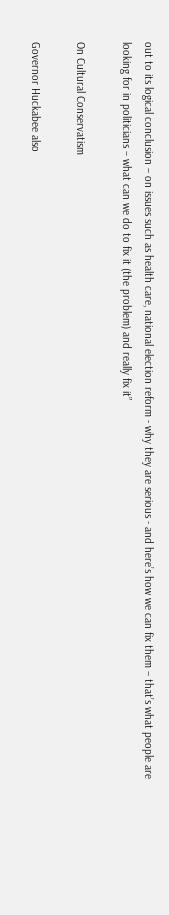out to its logical conclusion – on issues such as health care, national election reform - why they are serious - and here’s how we can fix them – that’s what people are looking for in politicians – what can we do to fix it (the problem) and really fix it”

On Cultural Conservatism

Governor Huckabee also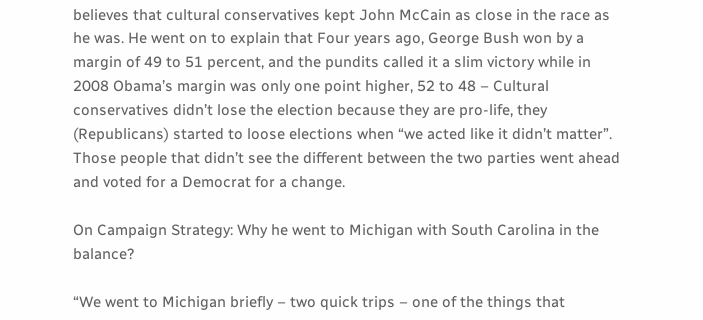believes that cultural conservatives kept John McCain as close in the race as he was. He went on to explain that Four years ago, George Bush won by a margin of 49 to 51 percent, and the pundits called it a slim victory while in 2008 Obama’s margin was only one point higher, 52 to 48 – Cultural conservatives didn’t lose the election because they are pro-life, they (Republicans) started to loose elections when “we acted like it didn’t matter”. Those people that didn’t see the different between the two parties went ahead and voted for a Democrat for a change.

On Campaign Strategy: Why he went to Michigan with South Carolina in the balance?

“We went to Michigan briefly – two quick trips – one of the things that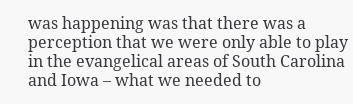was happening was that there was a perception that we were only able to play in the evangelical areas of South Carolina and Iowa – what we needed to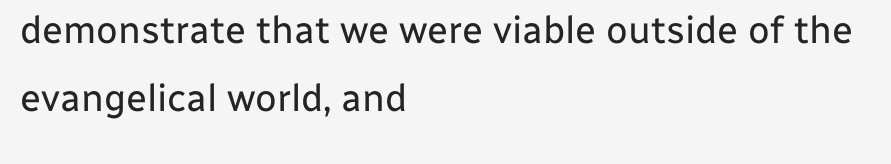demonstrate that we were viable outside of the evangelical world, and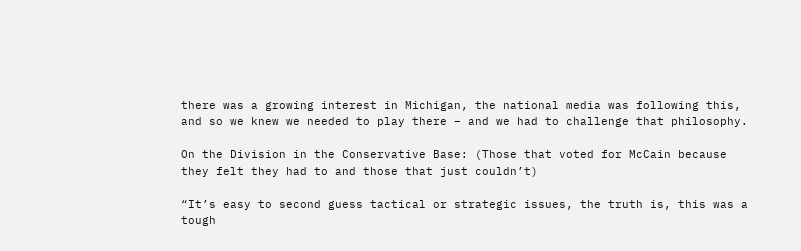there was a growing interest in Michigan, the national media was following this, and so we knew we needed to play there – and we had to challenge that philosophy.

On the Division in the Conservative Base: (Those that voted for McCain because they felt they had to and those that just couldn’t)

“It’s easy to second guess tactical or strategic issues, the truth is, this was a tough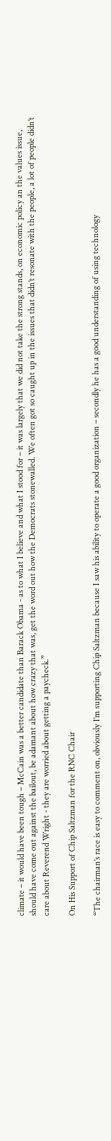climate – it would have been tough – McCain was a better candidate than Barack Obama - as to what I believe and what I stood for – it was largely that we did not take the strong stands, on economic policy an the values issue, should have come out against the bailout, be adamant about how crazy that was, get the word out how the Democrats stonewalled. We often got so caught up in the issues that didn’t resonate with the people, a lot of people didn’t care about Reverend Wright - they are worried about getting a paycheck.”

On His Support of Chip Saltzman for the RNC Chair

“The chairman’s race is easy to comment on, obviously I’m supporting Chip Saltzman because I saw his ability to operate a good organization – secondly he has a good understanding of using technology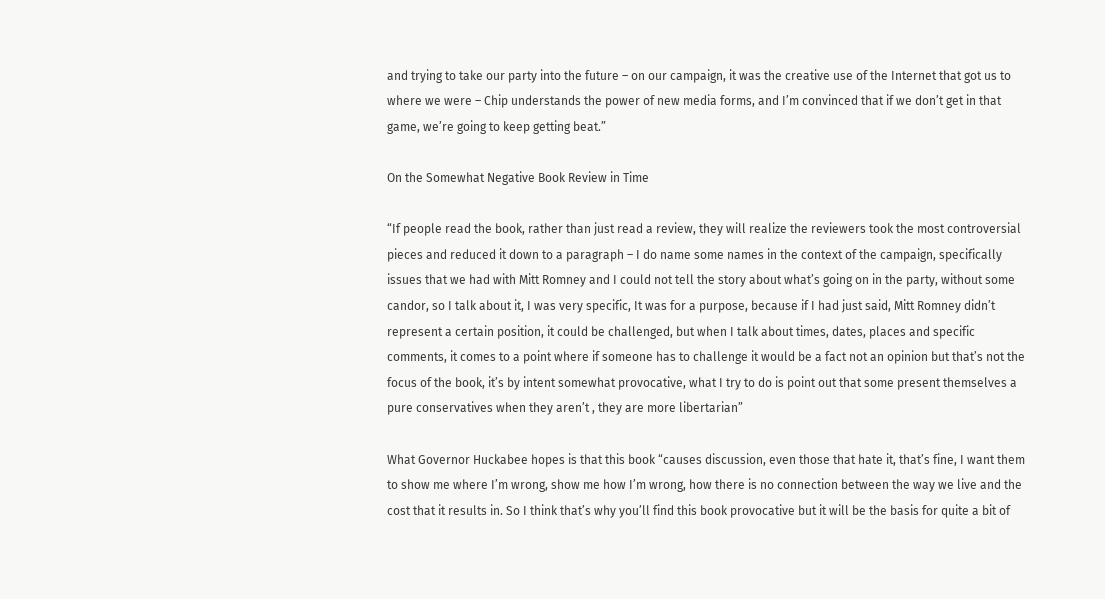and trying to take our party into the future – on our campaign, it was the creative use of the Internet that got us to where we were – Chip understands the power of new media forms, and I’m convinced that if we don’t get in that game, we’re going to keep getting beat.”

On the Somewhat Negative Book Review in Time

“If people read the book, rather than just read a review, they will realize the reviewers took the most controversial pieces and reduced it down to a paragraph – I do name some names in the context of the campaign, specifically issues that we had with Mitt Romney and I could not tell the story about what’s going on in the party, without some candor, so I talk about it, I was very specific, It was for a purpose, because if I had just said, Mitt Romney didn’t represent a certain position, it could be challenged, but when I talk about times, dates, places and specific comments, it comes to a point where if someone has to challenge it would be a fact not an opinion but that’s not the focus of the book, it’s by intent somewhat provocative, what I try to do is point out that some present themselves a pure conservatives when they aren’t , they are more libertarian”

What Governor Huckabee hopes is that this book “causes discussion, even those that hate it, that’s fine, I want them to show me where I’m wrong, show me how I’m wrong, how there is no connection between the way we live and the cost that it results in. So I think that’s why you’ll find this book provocative but it will be the basis for quite a bit of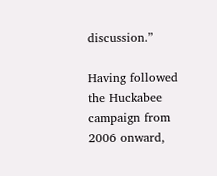discussion.”

Having followed the Huckabee campaign from 2006 onward,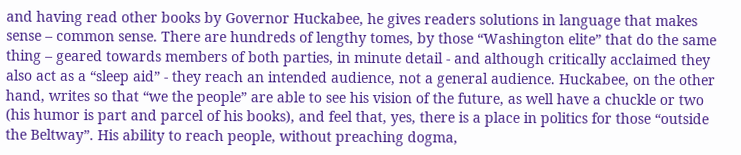and having read other books by Governor Huckabee, he gives readers solutions in language that makes sense – common sense. There are hundreds of lengthy tomes, by those “Washington elite” that do the same thing – geared towards members of both parties, in minute detail - and although critically acclaimed they also act as a “sleep aid” - they reach an intended audience, not a general audience. Huckabee, on the other hand, writes so that “we the people” are able to see his vision of the future, as well have a chuckle or two (his humor is part and parcel of his books), and feel that, yes, there is a place in politics for those “outside the Beltway”. His ability to reach people, without preaching dogma,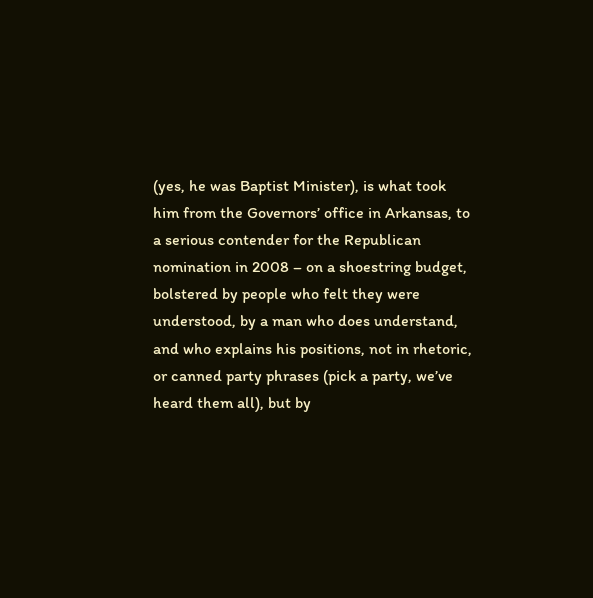(yes, he was Baptist Minister), is what took him from the Governors’ office in Arkansas, to a serious contender for the Republican nomination in 2008 – on a shoestring budget, bolstered by people who felt they were understood, by a man who does understand, and who explains his positions, not in rhetoric, or canned party phrases (pick a party, we’ve heard them all), but by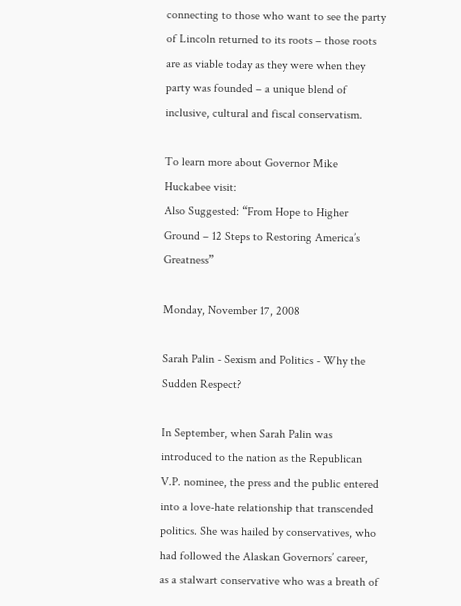connecting to those who want to see the party of Lincoln returned to its roots – those roots are as viable today as they were when they party was founded – a unique blend of inclusive, cultural and fiscal conservatism.

To learn more about Governor Mike Huckabee visit:
Also Suggested: “From Hope to Higher Ground – 12 Steps to Restoring America’s Greatness”

Monday, November 17, 2008

Sarah Palin - Sexism and Politics - Why the Sudden Respect?

In September, when Sarah Palin was introduced to the nation as the Republican V.P. nominee, the press and the public entered into a love-hate relationship that transcended politics. She was hailed by conservatives, who had followed the Alaskan Governors’ career, as a stalwart conservative who was a breath of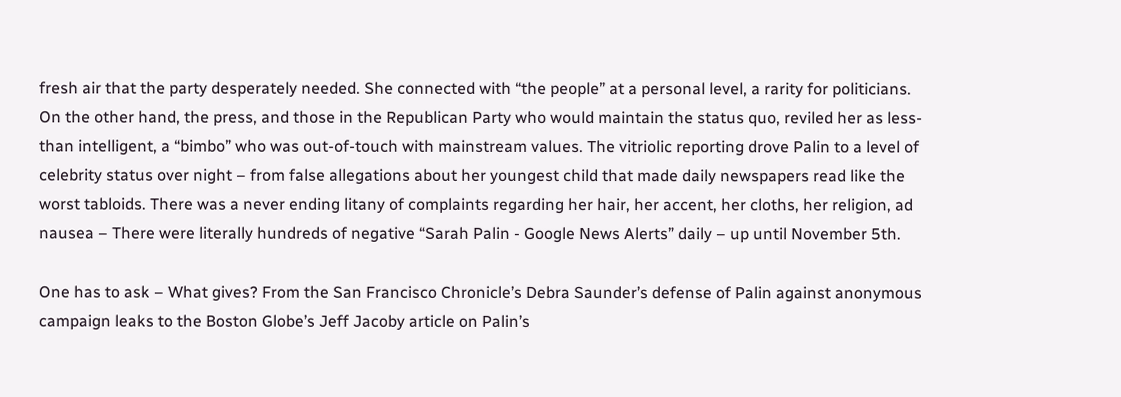fresh air that the party desperately needed. She connected with “the people” at a personal level, a rarity for politicians. On the other hand, the press, and those in the Republican Party who would maintain the status quo, reviled her as less-than intelligent, a “bimbo” who was out-of-touch with mainstream values. The vitriolic reporting drove Palin to a level of celebrity status over night – from false allegations about her youngest child that made daily newspapers read like the worst tabloids. There was a never ending litany of complaints regarding her hair, her accent, her cloths, her religion, ad nausea – There were literally hundreds of negative “Sarah Palin - Google News Alerts” daily – up until November 5th.

One has to ask – What gives? From the San Francisco Chronicle’s Debra Saunder’s defense of Palin against anonymous campaign leaks to the Boston Globe’s Jeff Jacoby article on Palin’s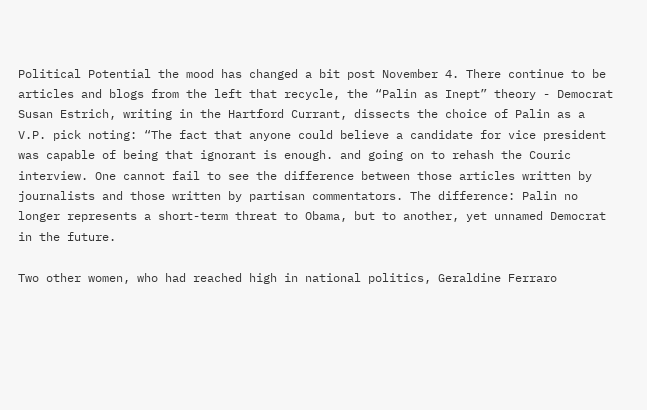Political Potential the mood has changed a bit post November 4. There continue to be articles and blogs from the left that recycle, the “Palin as Inept” theory - Democrat Susan Estrich, writing in the Hartford Currant, dissects the choice of Palin as a V.P. pick noting: “The fact that anyone could believe a candidate for vice president was capable of being that ignorant is enough. and going on to rehash the Couric interview. One cannot fail to see the difference between those articles written by journalists and those written by partisan commentators. The difference: Palin no longer represents a short-term threat to Obama, but to another, yet unnamed Democrat in the future.

Two other women, who had reached high in national politics, Geraldine Ferraro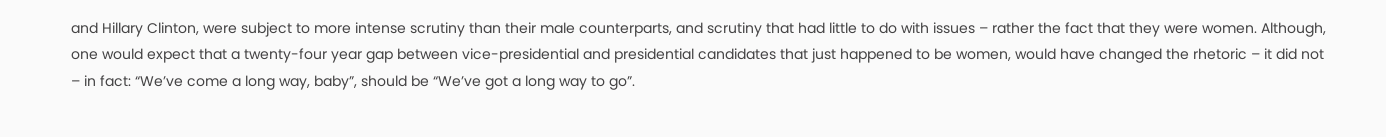and Hillary Clinton, were subject to more intense scrutiny than their male counterparts, and scrutiny that had little to do with issues – rather the fact that they were women. Although, one would expect that a twenty-four year gap between vice-presidential and presidential candidates that just happened to be women, would have changed the rhetoric – it did not – in fact: “We’ve come a long way, baby”, should be “We’ve got a long way to go”.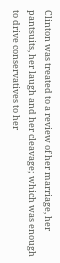Clinton was treated to a review of her marriage, her pantsuits, her laugh and her cleavage; which was enough to drive conservatives to her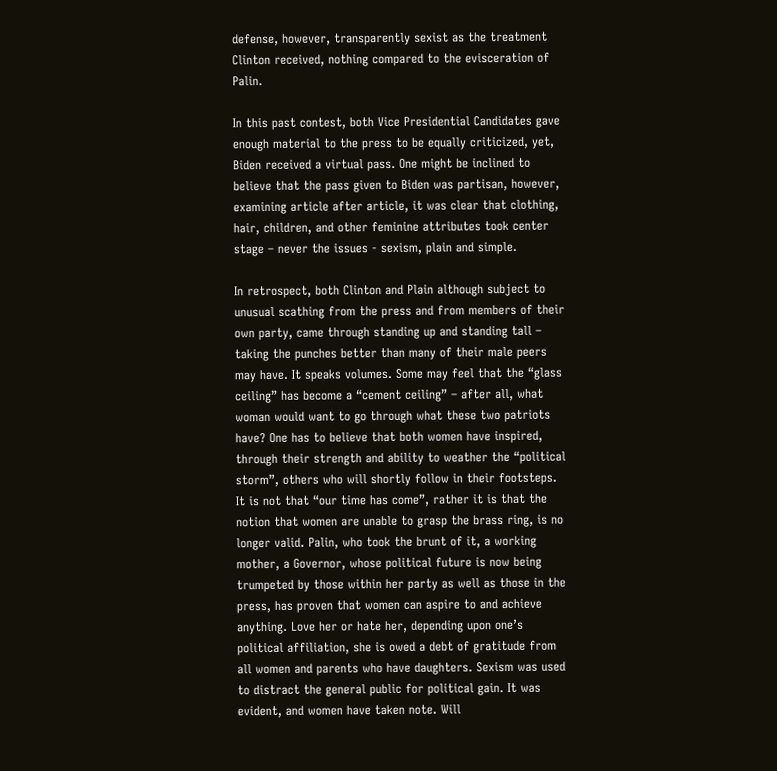defense, however, transparently sexist as the treatment Clinton received, nothing compared to the evisceration of Palin.

In this past contest, both Vice Presidential Candidates gave enough material to the press to be equally criticized, yet, Biden received a virtual pass. One might be inclined to believe that the pass given to Biden was partisan, however, examining article after article, it was clear that clothing, hair, children, and other feminine attributes took center stage – never the issues - sexism, plain and simple.

In retrospect, both Clinton and Plain although subject to unusual scathing from the press and from members of their own party, came through standing up and standing tall – taking the punches better than many of their male peers may have. It speaks volumes. Some may feel that the “glass ceiling” has become a “cement ceiling” – after all, what woman would want to go through what these two patriots have? One has to believe that both women have inspired, through their strength and ability to weather the “political storm”, others who will shortly follow in their footsteps. It is not that “our time has come”, rather it is that the notion that women are unable to grasp the brass ring, is no longer valid. Palin, who took the brunt of it, a working mother, a Governor, whose political future is now being trumpeted by those within her party as well as those in the press, has proven that women can aspire to and achieve anything. Love her or hate her, depending upon one’s political affiliation, she is owed a debt of gratitude from all women and parents who have daughters. Sexism was used to distract the general public for political gain. It was evident, and women have taken note. Will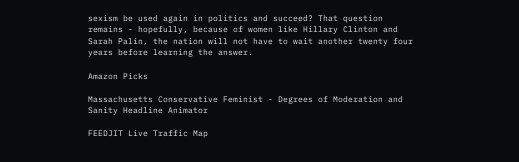sexism be used again in politics and succeed? That question remains - hopefully, because of women like Hillary Clinton and Sarah Palin, the nation will not have to wait another twenty four years before learning the answer.

Amazon Picks

Massachusetts Conservative Feminist - Degrees of Moderation and Sanity Headline Animator

FEEDJIT Live Traffic Map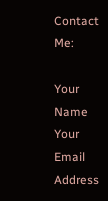Contact Me:

Your Name
Your Email Address